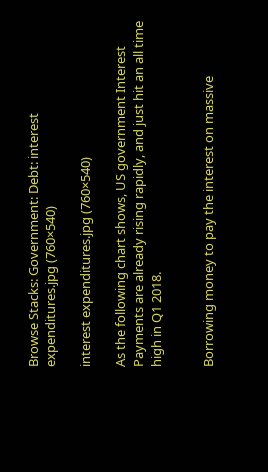Browse Stacks: Government: Debt: interest expenditures.jpg (760×540)

interest expenditures.jpg (760×540)

As the following chart shows, US government Interest Payments are already rising rapidly, and just hit an all time high in Q1 2018.


Borrowing money to pay the interest on massive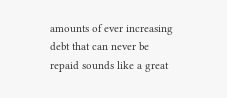amounts of ever increasing debt that can never be repaid sounds like a great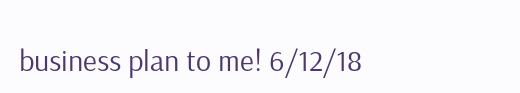business plan to me! 6/12/18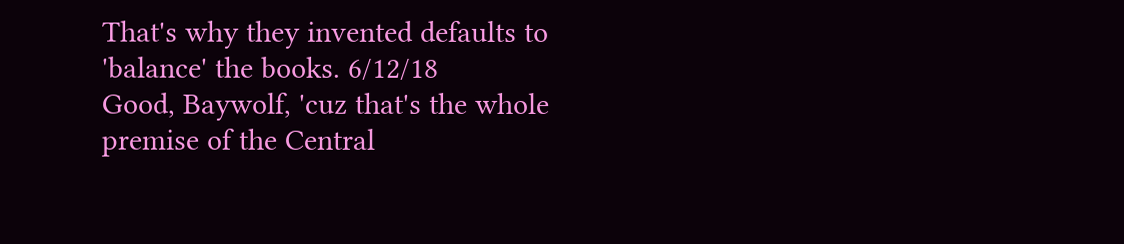That's why they invented defaults to 'balance' the books. 6/12/18
Good, Baywolf, 'cuz that's the whole premise of the Central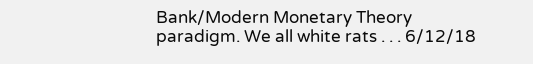Bank/Modern Monetary Theory paradigm. We all white rats . . . 6/12/18